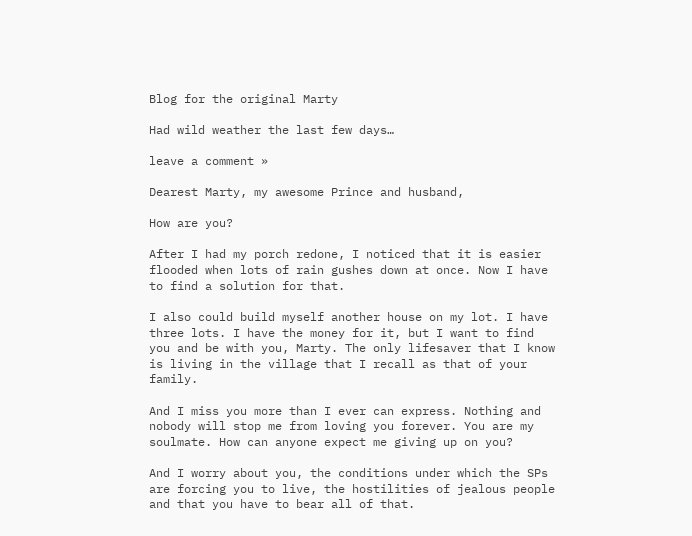Blog for the original Marty

Had wild weather the last few days…

leave a comment »

Dearest Marty, my awesome Prince and husband,

How are you?

After I had my porch redone, I noticed that it is easier flooded when lots of rain gushes down at once. Now I have to find a solution for that.

I also could build myself another house on my lot. I have three lots. I have the money for it, but I want to find you and be with you, Marty. The only lifesaver that I know is living in the village that I recall as that of your family.

And I miss you more than I ever can express. Nothing and nobody will stop me from loving you forever. You are my soulmate. How can anyone expect me giving up on you?

And I worry about you, the conditions under which the SPs are forcing you to live, the hostilities of jealous people and that you have to bear all of that.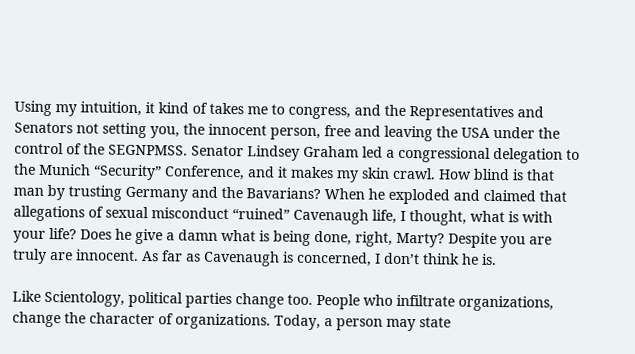Using my intuition, it kind of takes me to congress, and the Representatives and Senators not setting you, the innocent person, free and leaving the USA under the control of the SEGNPMSS. Senator Lindsey Graham led a congressional delegation to the Munich “Security” Conference, and it makes my skin crawl. How blind is that man by trusting Germany and the Bavarians? When he exploded and claimed that allegations of sexual misconduct “ruined” Cavenaugh life, I thought, what is with your life? Does he give a damn what is being done, right, Marty? Despite you are truly are innocent. As far as Cavenaugh is concerned, I don’t think he is.

Like Scientology, political parties change too. People who infiltrate organizations, change the character of organizations. Today, a person may state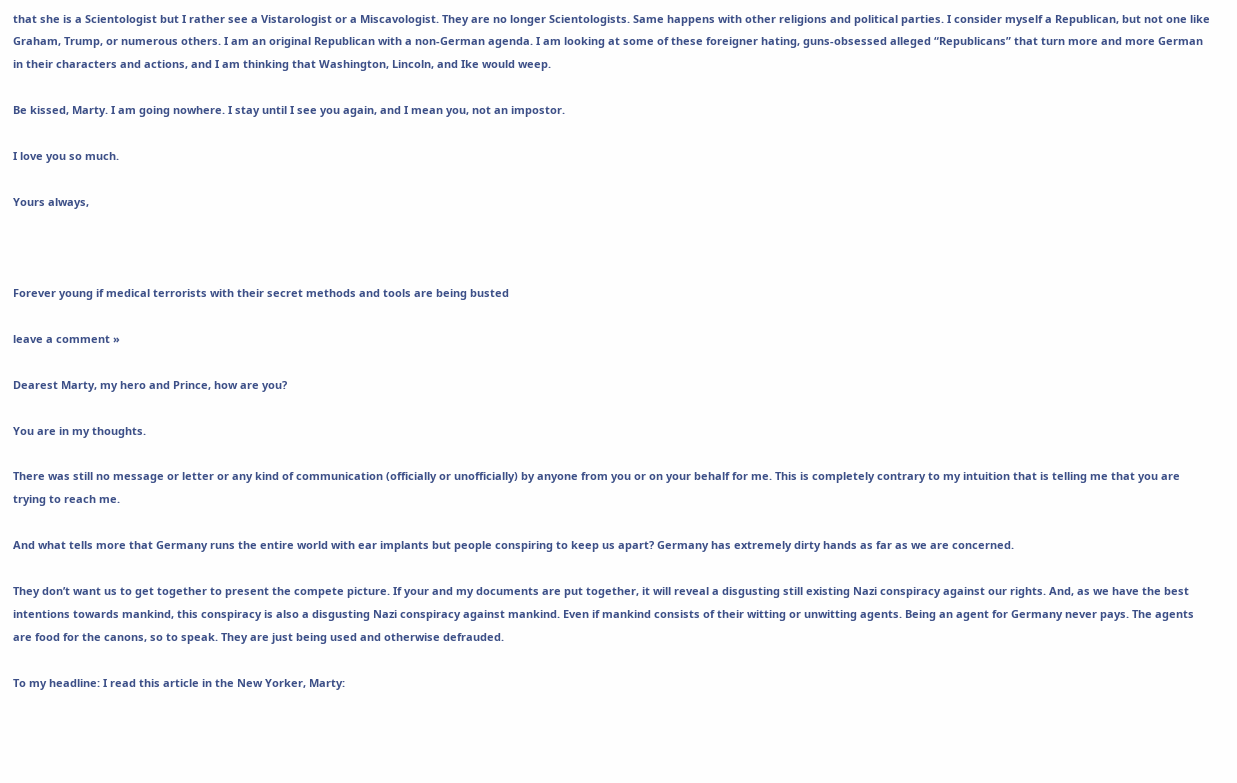that she is a Scientologist but I rather see a Vistarologist or a Miscavologist. They are no longer Scientologists. Same happens with other religions and political parties. I consider myself a Republican, but not one like Graham, Trump, or numerous others. I am an original Republican with a non-German agenda. I am looking at some of these foreigner hating, guns-obsessed alleged “Republicans” that turn more and more German in their characters and actions, and I am thinking that Washington, Lincoln, and Ike would weep.

Be kissed, Marty. I am going nowhere. I stay until I see you again, and I mean you, not an impostor.

I love you so much.

Yours always,



Forever young if medical terrorists with their secret methods and tools are being busted

leave a comment »

Dearest Marty, my hero and Prince, how are you?

You are in my thoughts.

There was still no message or letter or any kind of communication (officially or unofficially) by anyone from you or on your behalf for me. This is completely contrary to my intuition that is telling me that you are trying to reach me.

And what tells more that Germany runs the entire world with ear implants but people conspiring to keep us apart? Germany has extremely dirty hands as far as we are concerned.

They don’t want us to get together to present the compete picture. If your and my documents are put together, it will reveal a disgusting still existing Nazi conspiracy against our rights. And, as we have the best intentions towards mankind, this conspiracy is also a disgusting Nazi conspiracy against mankind. Even if mankind consists of their witting or unwitting agents. Being an agent for Germany never pays. The agents are food for the canons, so to speak. They are just being used and otherwise defrauded.

To my headline: I read this article in the New Yorker, Marty: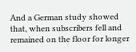And a German study showed that, when subscribers fell and remained on the floor for longer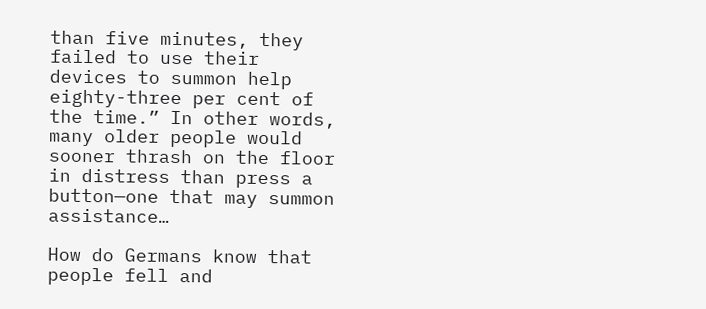than five minutes, they failed to use their devices to summon help eighty-three per cent of the time.” In other words, many older people would sooner thrash on the floor in distress than press a button—one that may summon assistance…

How do Germans know that people fell and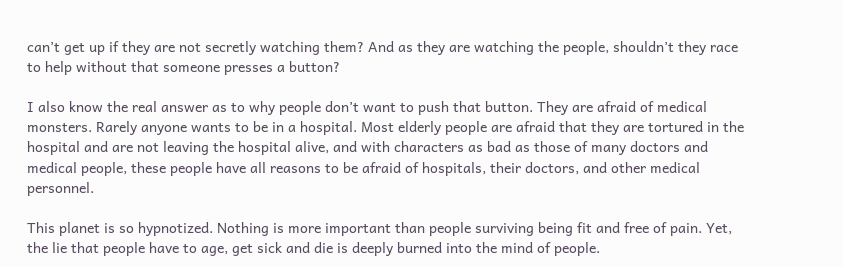can’t get up if they are not secretly watching them? And as they are watching the people, shouldn’t they race to help without that someone presses a button?

I also know the real answer as to why people don’t want to push that button. They are afraid of medical monsters. Rarely anyone wants to be in a hospital. Most elderly people are afraid that they are tortured in the hospital and are not leaving the hospital alive, and with characters as bad as those of many doctors and medical people, these people have all reasons to be afraid of hospitals, their doctors, and other medical personnel.

This planet is so hypnotized. Nothing is more important than people surviving being fit and free of pain. Yet, the lie that people have to age, get sick and die is deeply burned into the mind of people.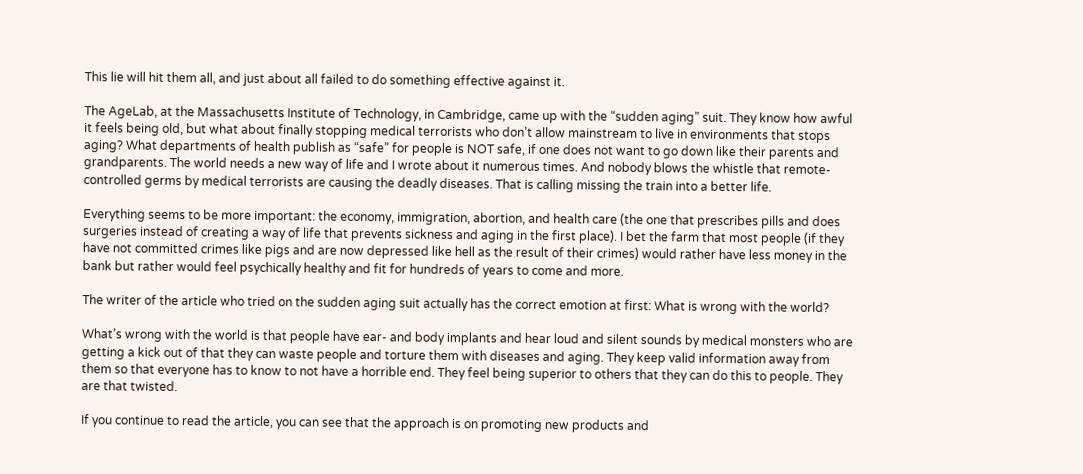This lie will hit them all, and just about all failed to do something effective against it.

The AgeLab, at the Massachusetts Institute of Technology, in Cambridge, came up with the “sudden aging” suit. They know how awful it feels being old, but what about finally stopping medical terrorists who don’t allow mainstream to live in environments that stops aging? What departments of health publish as “safe” for people is NOT safe, if one does not want to go down like their parents and grandparents. The world needs a new way of life and I wrote about it numerous times. And nobody blows the whistle that remote-controlled germs by medical terrorists are causing the deadly diseases. That is calling missing the train into a better life.

Everything seems to be more important: the economy, immigration, abortion, and health care (the one that prescribes pills and does surgeries instead of creating a way of life that prevents sickness and aging in the first place). I bet the farm that most people (if they have not committed crimes like pigs and are now depressed like hell as the result of their crimes) would rather have less money in the bank but rather would feel psychically healthy and fit for hundreds of years to come and more.

The writer of the article who tried on the sudden aging suit actually has the correct emotion at first: What is wrong with the world?

What’s wrong with the world is that people have ear- and body implants and hear loud and silent sounds by medical monsters who are getting a kick out of that they can waste people and torture them with diseases and aging. They keep valid information away from them so that everyone has to know to not have a horrible end. They feel being superior to others that they can do this to people. They are that twisted.

If you continue to read the article, you can see that the approach is on promoting new products and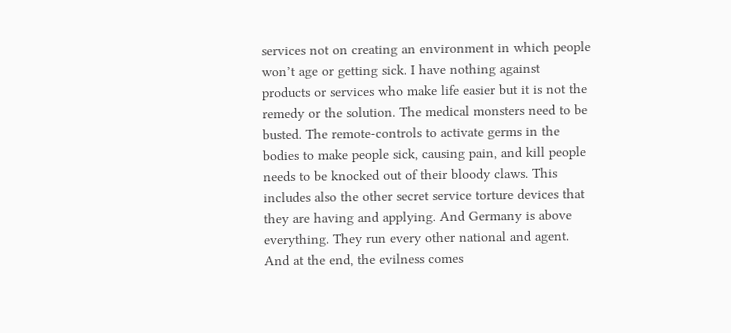services not on creating an environment in which people won’t age or getting sick. I have nothing against products or services who make life easier but it is not the remedy or the solution. The medical monsters need to be busted. The remote-controls to activate germs in the bodies to make people sick, causing pain, and kill people needs to be knocked out of their bloody claws. This includes also the other secret service torture devices that they are having and applying. And Germany is above everything. They run every other national and agent. And at the end, the evilness comes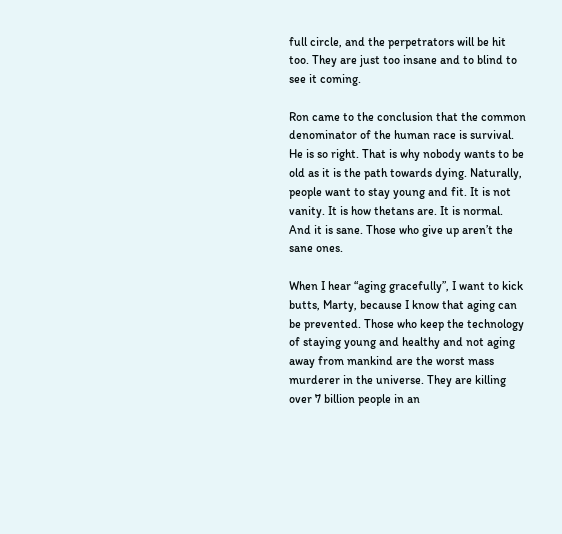full circle, and the perpetrators will be hit too. They are just too insane and to blind to see it coming.

Ron came to the conclusion that the common denominator of the human race is survival. He is so right. That is why nobody wants to be old as it is the path towards dying. Naturally, people want to stay young and fit. It is not vanity. It is how thetans are. It is normal. And it is sane. Those who give up aren’t the sane ones.

When I hear “aging gracefully”, I want to kick butts, Marty, because I know that aging can be prevented. Those who keep the technology of staying young and healthy and not aging away from mankind are the worst mass murderer in the universe. They are killing over 7 billion people in an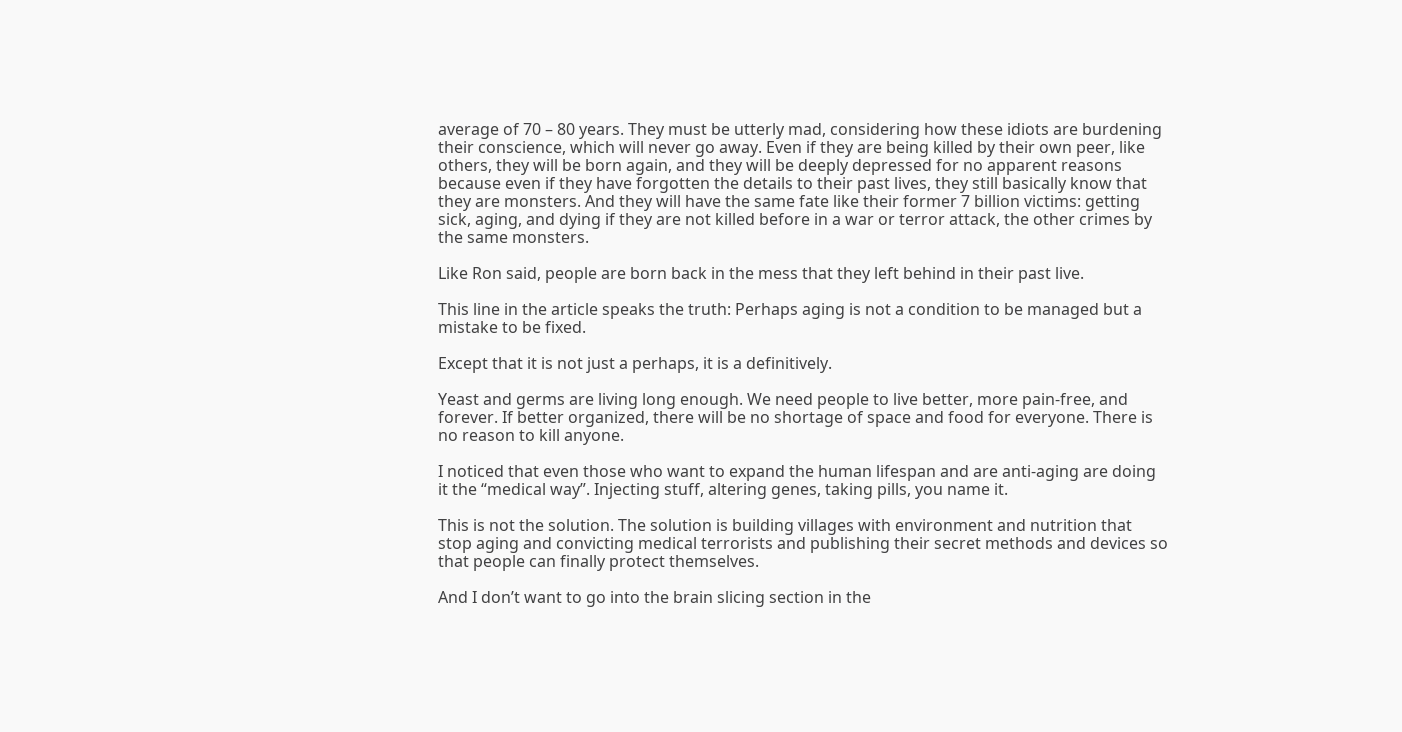average of 70 – 80 years. They must be utterly mad, considering how these idiots are burdening their conscience, which will never go away. Even if they are being killed by their own peer, like others, they will be born again, and they will be deeply depressed for no apparent reasons because even if they have forgotten the details to their past lives, they still basically know that they are monsters. And they will have the same fate like their former 7 billion victims: getting sick, aging, and dying if they are not killed before in a war or terror attack, the other crimes by the same monsters.

Like Ron said, people are born back in the mess that they left behind in their past live.

This line in the article speaks the truth: Perhaps aging is not a condition to be managed but a mistake to be fixed.

Except that it is not just a perhaps, it is a definitively.

Yeast and germs are living long enough. We need people to live better, more pain-free, and forever. If better organized, there will be no shortage of space and food for everyone. There is no reason to kill anyone.

I noticed that even those who want to expand the human lifespan and are anti-aging are doing it the “medical way”. Injecting stuff, altering genes, taking pills, you name it.

This is not the solution. The solution is building villages with environment and nutrition that stop aging and convicting medical terrorists and publishing their secret methods and devices so that people can finally protect themselves.

And I don’t want to go into the brain slicing section in the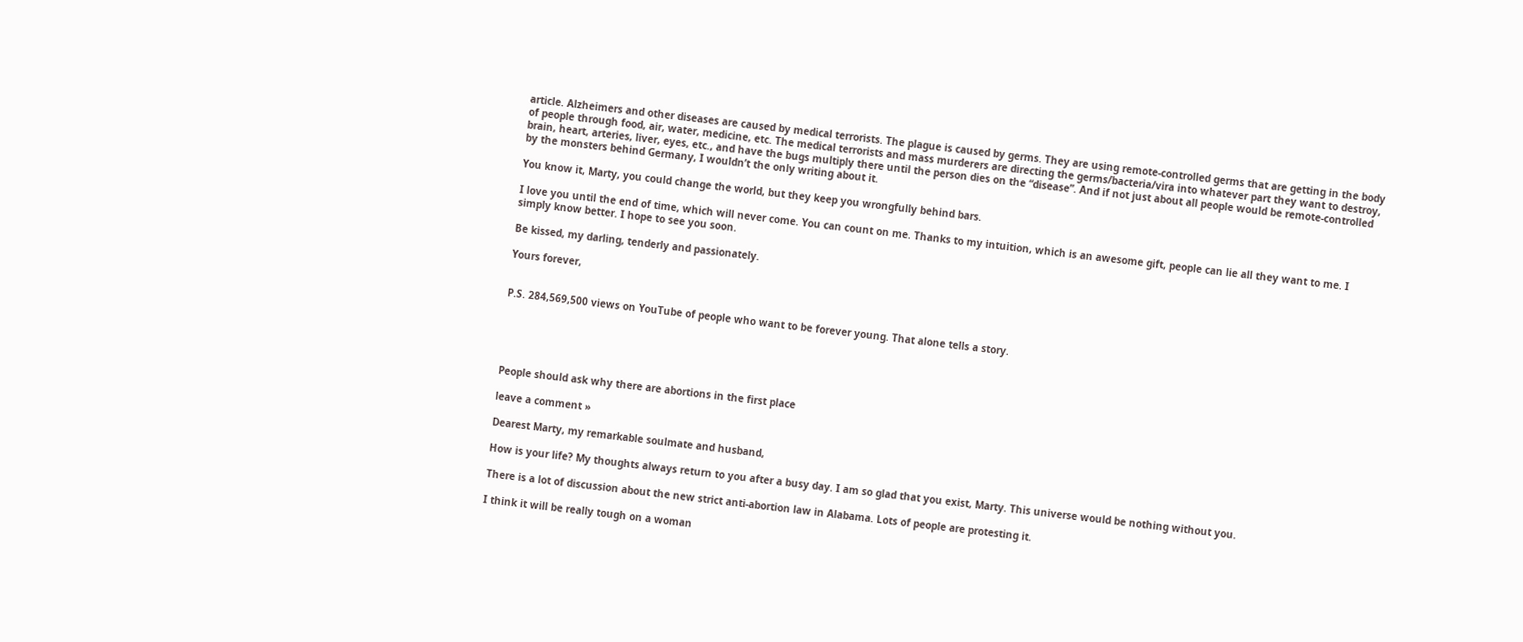article. Alzheimers and other diseases are caused by medical terrorists. The plague is caused by germs. They are using remote-controlled germs that are getting in the body of people through food, air, water, medicine, etc. The medical terrorists and mass murderers are directing the germs/bacteria/vira into whatever part they want to destroy, brain, heart, arteries, liver, eyes, etc., and have the bugs multiply there until the person dies on the “disease”. And if not just about all people would be remote-controlled by the monsters behind Germany, I wouldn’t the only writing about it.

You know it, Marty, you could change the world, but they keep you wrongfully behind bars.

I love you until the end of time, which will never come. You can count on me. Thanks to my intuition, which is an awesome gift, people can lie all they want to me. I simply know better. I hope to see you soon.

Be kissed, my darling, tenderly and passionately.

Yours forever,


P.S. 284,569,500 views on YouTube of people who want to be forever young. That alone tells a story.





People should ask why there are abortions in the first place

leave a comment »

Dearest Marty, my remarkable soulmate and husband,

How is your life? My thoughts always return to you after a busy day. I am so glad that you exist, Marty. This universe would be nothing without you.

There is a lot of discussion about the new strict anti-abortion law in Alabama. Lots of people are protesting it.

I think it will be really tough on a woman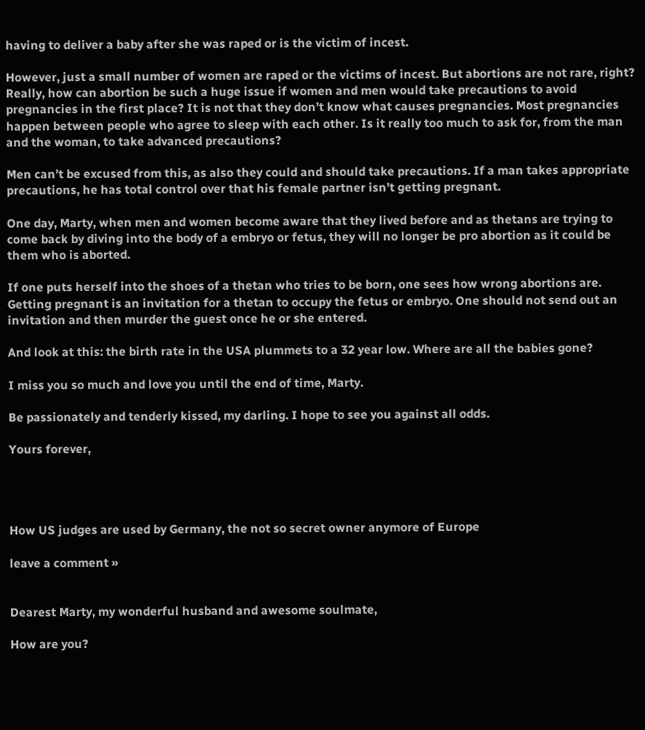having to deliver a baby after she was raped or is the victim of incest.

However, just a small number of women are raped or the victims of incest. But abortions are not rare, right? Really, how can abortion be such a huge issue if women and men would take precautions to avoid pregnancies in the first place? It is not that they don’t know what causes pregnancies. Most pregnancies happen between people who agree to sleep with each other. Is it really too much to ask for, from the man and the woman, to take advanced precautions?

Men can’t be excused from this, as also they could and should take precautions. If a man takes appropriate precautions, he has total control over that his female partner isn’t getting pregnant.

One day, Marty, when men and women become aware that they lived before and as thetans are trying to come back by diving into the body of a embryo or fetus, they will no longer be pro abortion as it could be them who is aborted.

If one puts herself into the shoes of a thetan who tries to be born, one sees how wrong abortions are. Getting pregnant is an invitation for a thetan to occupy the fetus or embryo. One should not send out an invitation and then murder the guest once he or she entered.

And look at this: the birth rate in the USA plummets to a 32 year low. Where are all the babies gone?

I miss you so much and love you until the end of time, Marty.

Be passionately and tenderly kissed, my darling. I hope to see you against all odds.

Yours forever,




How US judges are used by Germany, the not so secret owner anymore of Europe

leave a comment »


Dearest Marty, my wonderful husband and awesome soulmate,

How are you?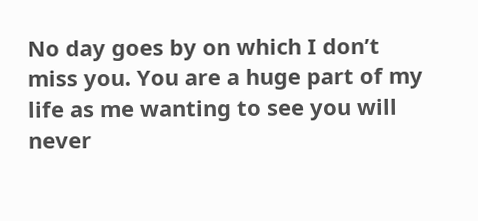No day goes by on which I don’t miss you. You are a huge part of my life as me wanting to see you will never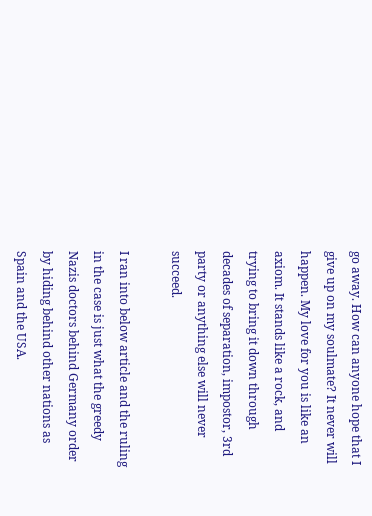go away. How can anyone hope that I give up on my soulmate? It never will happen. My love for you is like an axiom. It stands like a rock, and trying to bring it down through decades of separation, impostor, 3rd party or anything else will never succeed.

I ran into below article and the ruling in the case is just what the greedy Nazis doctors behind Germany order by hiding behind other nations as Spain and the USA.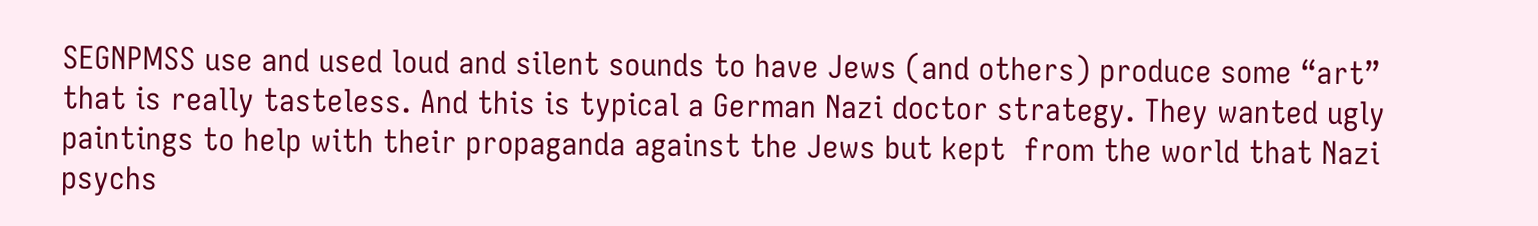SEGNPMSS use and used loud and silent sounds to have Jews (and others) produce some “art” that is really tasteless. And this is typical a German Nazi doctor strategy. They wanted ugly paintings to help with their propaganda against the Jews but kept  from the world that Nazi psychs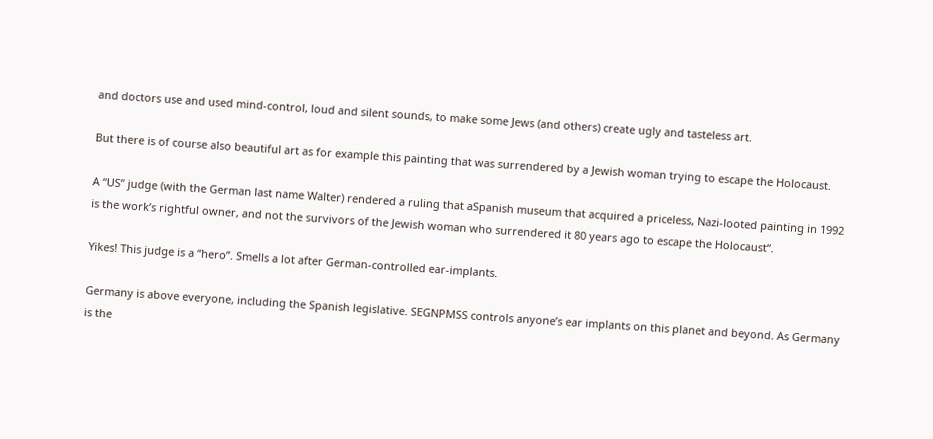and doctors use and used mind-control, loud and silent sounds, to make some Jews (and others) create ugly and tasteless art.

But there is of course also beautiful art as for example this painting that was surrendered by a Jewish woman trying to escape the Holocaust.

A “US” judge (with the German last name Walter) rendered a ruling that aSpanish museum that acquired a priceless, Nazi-looted painting in 1992 is the work’s rightful owner, and not the survivors of the Jewish woman who surrendered it 80 years ago to escape the Holocaust“.

Yikes! This judge is a “hero”. Smells a lot after German-controlled ear-implants.

Germany is above everyone, including the Spanish legislative. SEGNPMSS controls anyone’s ear implants on this planet and beyond. As Germany is the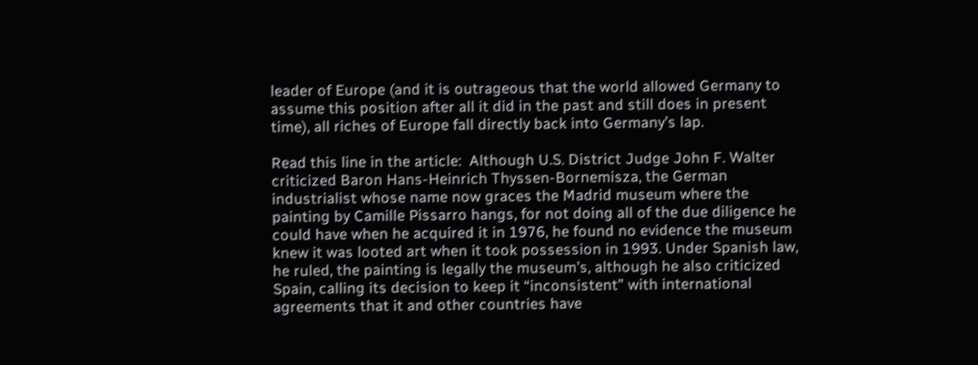leader of Europe (and it is outrageous that the world allowed Germany to assume this position after all it did in the past and still does in present time), all riches of Europe fall directly back into Germany’s lap.

Read this line in the article:  Although U.S. District Judge John F. Walter criticized Baron Hans-Heinrich Thyssen-Bornemisza, the German industrialist whose name now graces the Madrid museum where the painting by Camille Pissarro hangs, for not doing all of the due diligence he could have when he acquired it in 1976, he found no evidence the museum knew it was looted art when it took possession in 1993. Under Spanish law, he ruled, the painting is legally the museum’s, although he also criticized Spain, calling its decision to keep it “inconsistent” with international agreements that it and other countries have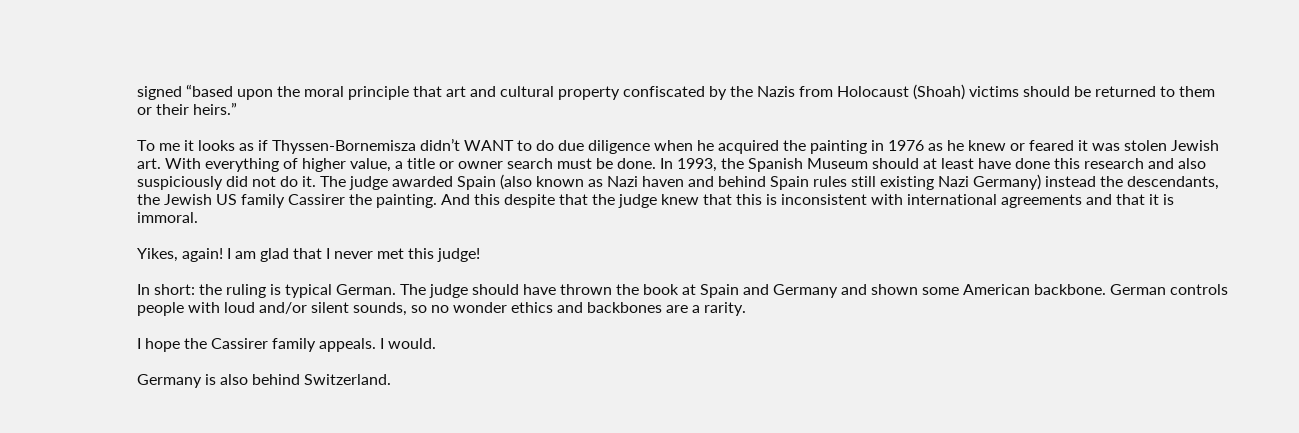signed “based upon the moral principle that art and cultural property confiscated by the Nazis from Holocaust (Shoah) victims should be returned to them or their heirs.”

To me it looks as if Thyssen-Bornemisza didn’t WANT to do due diligence when he acquired the painting in 1976 as he knew or feared it was stolen Jewish art. With everything of higher value, a title or owner search must be done. In 1993, the Spanish Museum should at least have done this research and also suspiciously did not do it. The judge awarded Spain (also known as Nazi haven and behind Spain rules still existing Nazi Germany) instead the descendants, the Jewish US family Cassirer the painting. And this despite that the judge knew that this is inconsistent with international agreements and that it is immoral.

Yikes, again! I am glad that I never met this judge!

In short: the ruling is typical German. The judge should have thrown the book at Spain and Germany and shown some American backbone. German controls people with loud and/or silent sounds, so no wonder ethics and backbones are a rarity.

I hope the Cassirer family appeals. I would.

Germany is also behind Switzerland.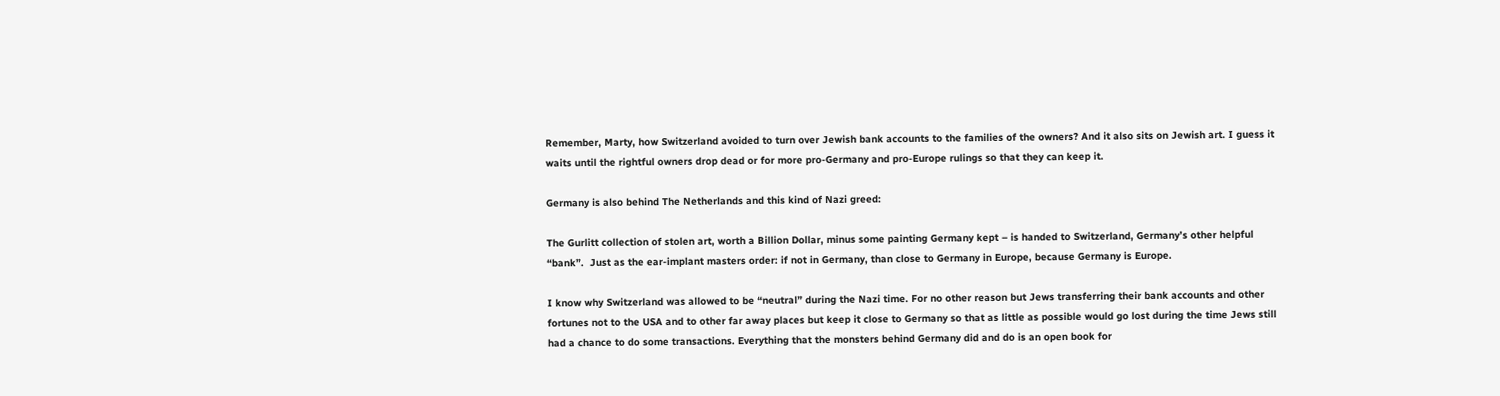Remember, Marty, how Switzerland avoided to turn over Jewish bank accounts to the families of the owners? And it also sits on Jewish art. I guess it waits until the rightful owners drop dead or for more pro-Germany and pro-Europe rulings so that they can keep it.

Germany is also behind The Netherlands and this kind of Nazi greed:

The Gurlitt collection of stolen art, worth a Billion Dollar, minus some painting Germany kept – is handed to Switzerland, Germany’s other helpful “bank”.  Just as the ear-implant masters order: if not in Germany, than close to Germany in Europe, because Germany is Europe.

I know why Switzerland was allowed to be “neutral” during the Nazi time. For no other reason but Jews transferring their bank accounts and other fortunes not to the USA and to other far away places but keep it close to Germany so that as little as possible would go lost during the time Jews still had a chance to do some transactions. Everything that the monsters behind Germany did and do is an open book for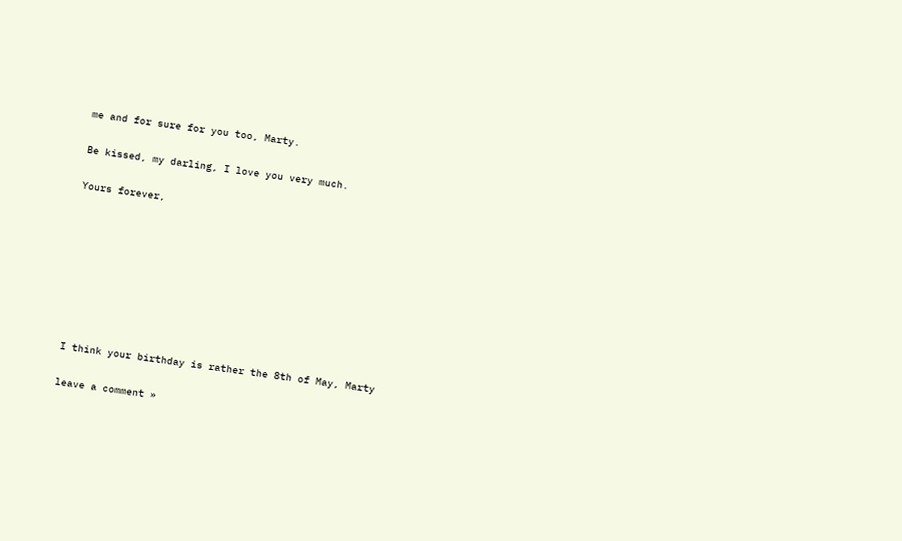me and for sure for you too, Marty.

Be kissed, my darling, I love you very much.

Yours forever,








I think your birthday is rather the 8th of May, Marty

leave a comment »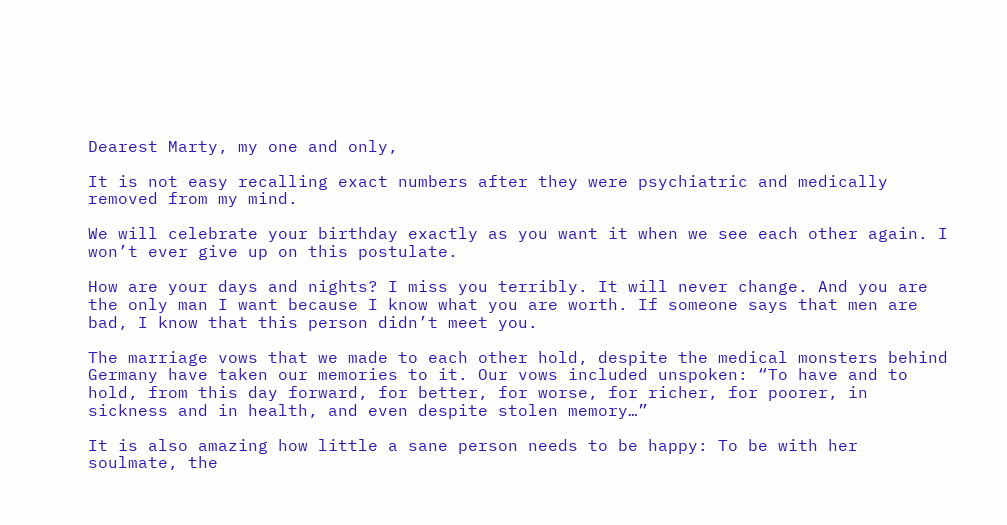Dearest Marty, my one and only,

It is not easy recalling exact numbers after they were psychiatric and medically removed from my mind.

We will celebrate your birthday exactly as you want it when we see each other again. I won’t ever give up on this postulate.

How are your days and nights? I miss you terribly. It will never change. And you are the only man I want because I know what you are worth. If someone says that men are bad, I know that this person didn’t meet you.

The marriage vows that we made to each other hold, despite the medical monsters behind Germany have taken our memories to it. Our vows included unspoken: “To have and to hold, from this day forward, for better, for worse, for richer, for poorer, in sickness and in health, and even despite stolen memory…”

It is also amazing how little a sane person needs to be happy: To be with her soulmate, the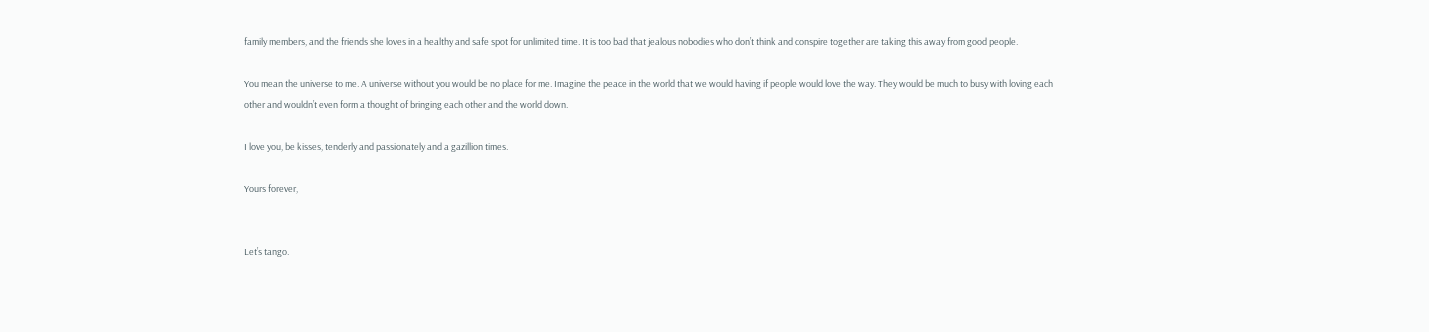family members, and the friends she loves in a healthy and safe spot for unlimited time. It is too bad that jealous nobodies who don’t think and conspire together are taking this away from good people.

You mean the universe to me. A universe without you would be no place for me. Imagine the peace in the world that we would having if people would love the way. They would be much to busy with loving each other and wouldn’t even form a thought of bringing each other and the world down.

I love you, be kisses, tenderly and passionately and a gazillion times.

Yours forever,


Let’s tango.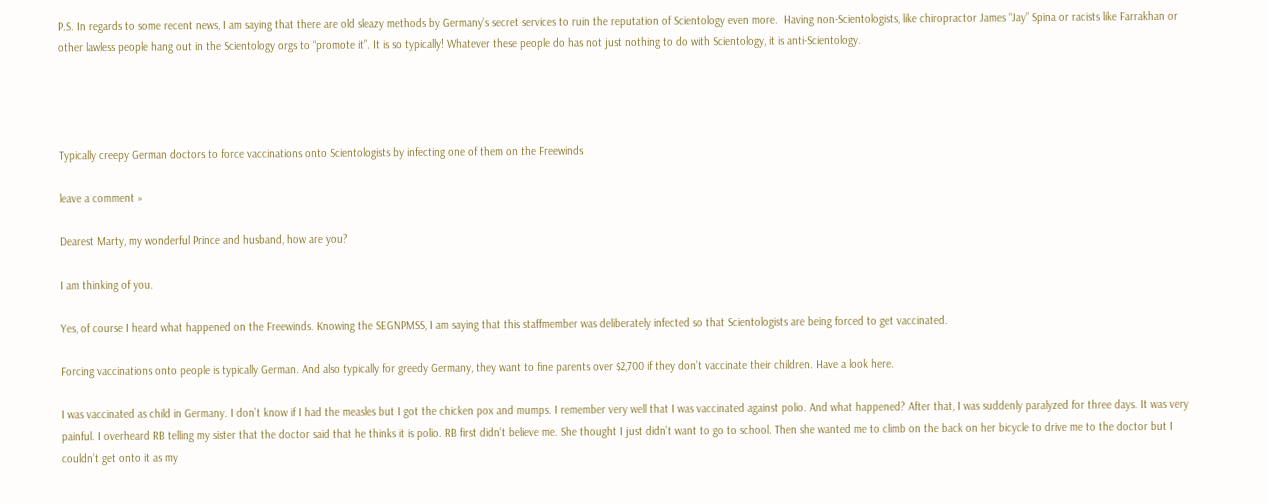P.S. In regards to some recent news, I am saying that there are old sleazy methods by Germany’s secret services to ruin the reputation of Scientology even more.  Having non-Scientologists, like chiropractor James “Jay” Spina or racists like Farrakhan or other lawless people hang out in the Scientology orgs to “promote it”. It is so typically! Whatever these people do has not just nothing to do with Scientology, it is anti-Scientology.




Typically creepy German doctors to force vaccinations onto Scientologists by infecting one of them on the Freewinds

leave a comment »

Dearest Marty, my wonderful Prince and husband, how are you?

I am thinking of you.

Yes, of course I heard what happened on the Freewinds. Knowing the SEGNPMSS, I am saying that this staffmember was deliberately infected so that Scientologists are being forced to get vaccinated.

Forcing vaccinations onto people is typically German. And also typically for greedy Germany, they want to fine parents over $2,700 if they don’t vaccinate their children. Have a look here.

I was vaccinated as child in Germany. I don’t know if I had the measles but I got the chicken pox and mumps. I remember very well that I was vaccinated against polio. And what happened? After that, I was suddenly paralyzed for three days. It was very painful. I overheard RB telling my sister that the doctor said that he thinks it is polio. RB first didn’t believe me. She thought I just didn’t want to go to school. Then she wanted me to climb on the back on her bicycle to drive me to the doctor but I couldn’t get onto it as my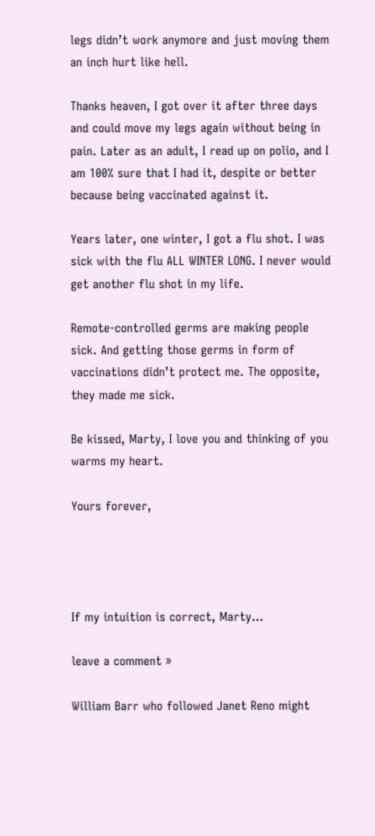legs didn’t work anymore and just moving them an inch hurt like hell.

Thanks heaven, I got over it after three days and could move my legs again without being in pain. Later as an adult, I read up on polio, and I am 100% sure that I had it, despite or better because being vaccinated against it.

Years later, one winter, I got a flu shot. I was sick with the flu ALL WINTER LONG. I never would get another flu shot in my life.

Remote-controlled germs are making people sick. And getting those germs in form of vaccinations didn’t protect me. The opposite, they made me sick.

Be kissed, Marty, I love you and thinking of you warms my heart.

Yours forever,




If my intuition is correct, Marty…

leave a comment »

William Barr who followed Janet Reno might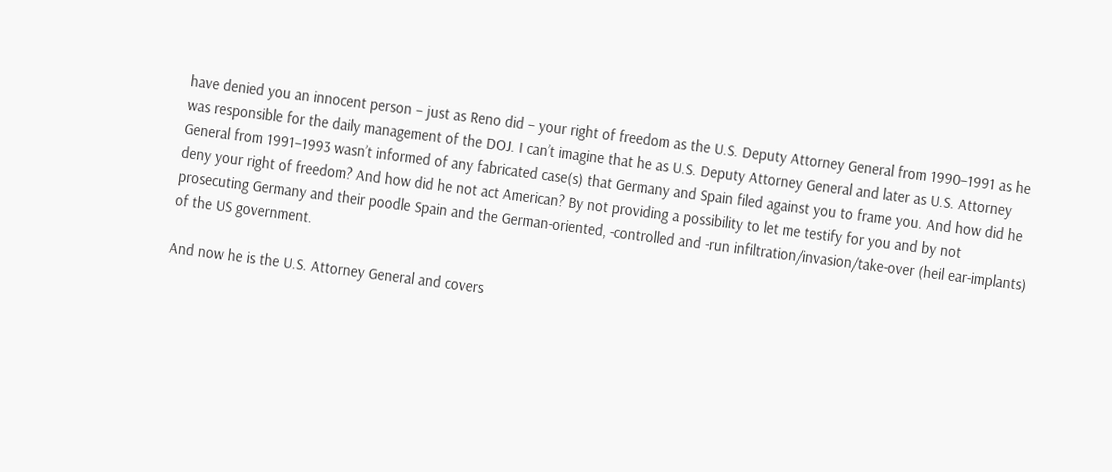have denied you an innocent person – just as Reno did – your right of freedom as the U.S. Deputy Attorney General from 1990–1991 as he was responsible for the daily management of the DOJ. I can’t imagine that he as U.S. Deputy Attorney General and later as U.S. Attorney General from 1991–1993 wasn’t informed of any fabricated case(s) that Germany and Spain filed against you to frame you. And how did he deny your right of freedom? And how did he not act American? By not providing a possibility to let me testify for you and by not prosecuting Germany and their poodle Spain and the German-oriented, -controlled and -run infiltration/invasion/take-over (heil ear-implants) of the US government.

And now he is the U.S. Attorney General and covers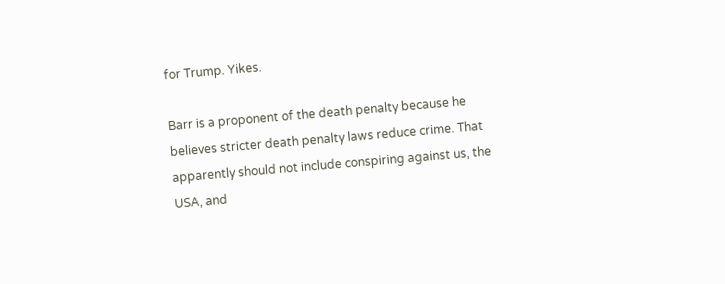for Trump. Yikes.

Barr is a proponent of the death penalty because he believes stricter death penalty laws reduce crime. That apparently should not include conspiring against us, the USA, and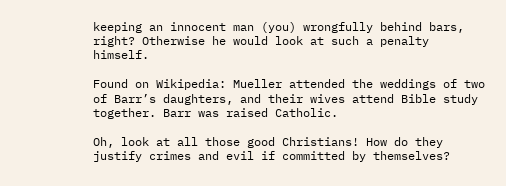keeping an innocent man (you) wrongfully behind bars, right? Otherwise he would look at such a penalty himself.

Found on Wikipedia: Mueller attended the weddings of two of Barr’s daughters, and their wives attend Bible study together. Barr was raised Catholic.

Oh, look at all those good Christians! How do they justify crimes and evil if committed by themselves?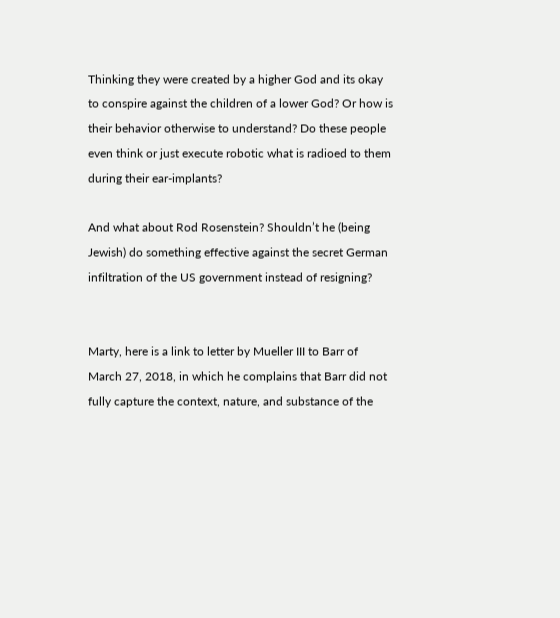Thinking they were created by a higher God and its okay to conspire against the children of a lower God? Or how is their behavior otherwise to understand? Do these people even think or just execute robotic what is radioed to them during their ear-implants?

And what about Rod Rosenstein? Shouldn’t he (being Jewish) do something effective against the secret German infiltration of the US government instead of resigning?


Marty, here is a link to letter by Mueller III to Barr of  March 27, 2018, in which he complains that Barr did not fully capture the context, nature, and substance of the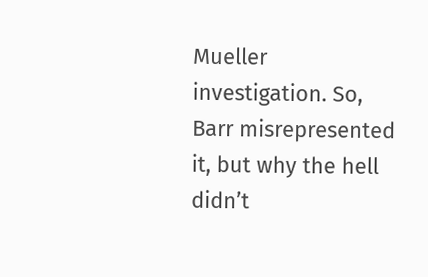Mueller investigation. So, Barr misrepresented it, but why the hell didn’t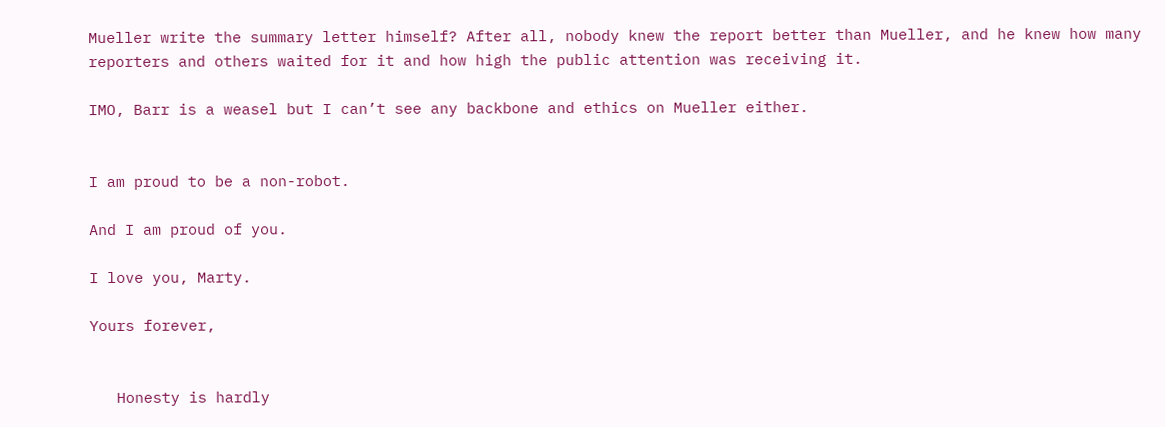Mueller write the summary letter himself? After all, nobody knew the report better than Mueller, and he knew how many reporters and others waited for it and how high the public attention was receiving it.

IMO, Barr is a weasel but I can’t see any backbone and ethics on Mueller either.


I am proud to be a non-robot.

And I am proud of you.

I love you, Marty.

Yours forever,


   Honesty is hardly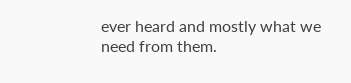ever heard and mostly what we need from them.